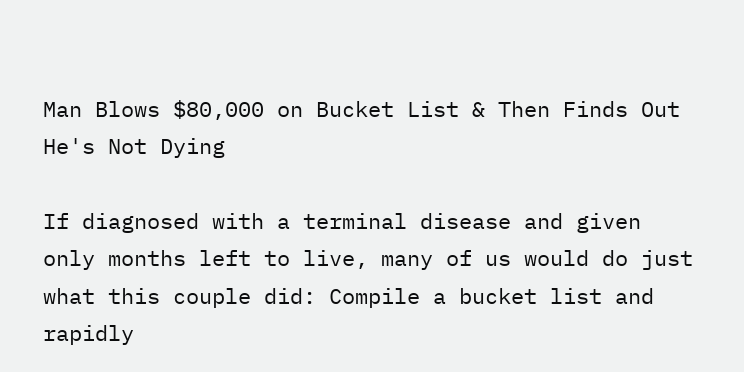Man Blows $80,000 on Bucket List & Then Finds Out He's Not Dying

If diagnosed with a terminal disease and given only months left to live, many of us would do just what this couple did: Compile a bucket list and rapidly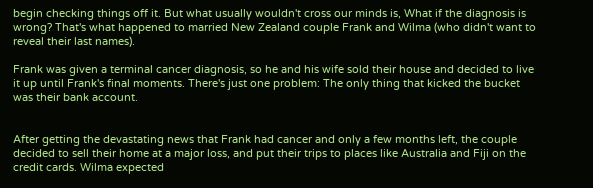begin checking things off it. But what usually wouldn't cross our minds is, What if the diagnosis is wrong? That's what happened to married New Zealand couple Frank and Wilma (who didn't want to reveal their last names).

Frank was given a terminal cancer diagnosis, so he and his wife sold their house and decided to live it up until Frank's final moments. There's just one problem: The only thing that kicked the bucket was their bank account.


After getting the devastating news that Frank had cancer and only a few months left, the couple decided to sell their home at a major loss, and put their trips to places like Australia and Fiji on the credit cards. Wilma expected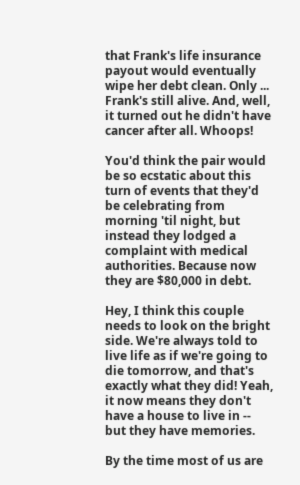that Frank's life insurance payout would eventually wipe her debt clean. Only ... Frank's still alive. And, well, it turned out he didn't have cancer after all. Whoops!

You'd think the pair would be so ecstatic about this turn of events that they'd be celebrating from morning 'til night, but instead they lodged a complaint with medical authorities. Because now they are $80,000 in debt.

Hey, I think this couple needs to look on the bright side. We're always told to live life as if we're going to die tomorrow, and that's exactly what they did! Yeah, it now means they don't have a house to live in -- but they have memories.

By the time most of us are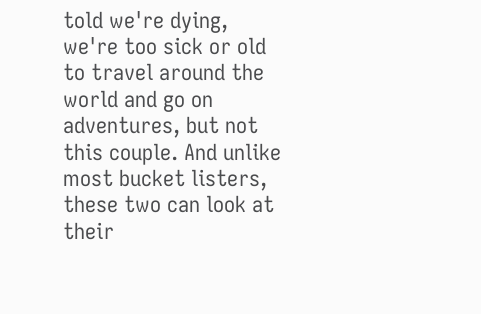told we're dying, we're too sick or old to travel around the world and go on adventures, but not this couple. And unlike most bucket listers, these two can look at their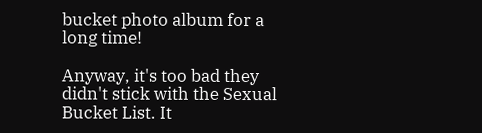bucket photo album for a long time!

Anyway, it's too bad they didn't stick with the Sexual Bucket List. It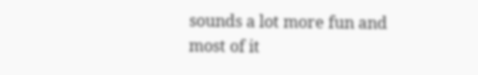sounds a lot more fun and most of it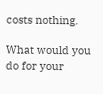costs nothing.

What would you do for your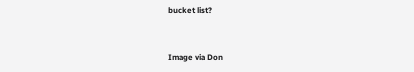bucket list?


Image via Don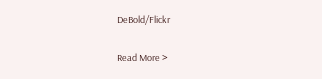DeBold/Flickr

Read More >